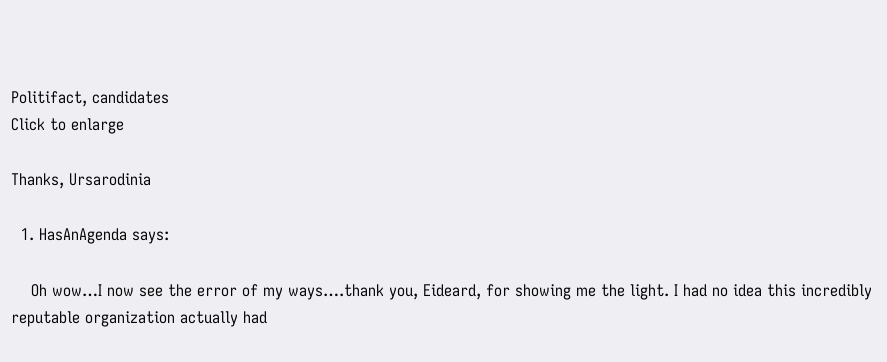Politifact, candidates
Click to enlarge

Thanks, Ursarodinia

  1. HasAnAgenda says:

    Oh wow…I now see the error of my ways….thank you, Eideard, for showing me the light. I had no idea this incredibly reputable organization actually had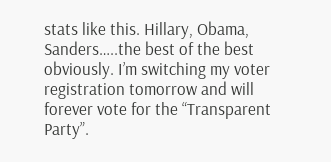stats like this. Hillary, Obama, Sanders…..the best of the best obviously. I’m switching my voter registration tomorrow and will forever vote for the “Transparent Party”.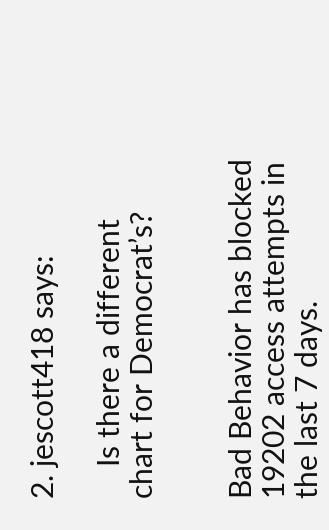2. jescott418 says:

    Is there a different chart for Democrat’s?


Bad Behavior has blocked 19202 access attempts in the last 7 days.